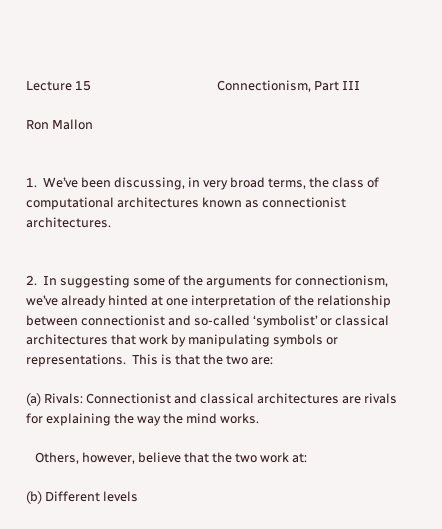Lecture 15                                          Connectionism, Part III

Ron Mallon


1.  We’ve been discussing, in very broad terms, the class of computational architectures known as connectionist architectures.


2.  In suggesting some of the arguments for connectionism, we’ve already hinted at one interpretation of the relationship between connectionist and so-called ‘symbolist’ or classical architectures that work by manipulating symbols or representations.  This is that the two are:

(a) Rivals: Connectionist and classical architectures are rivals for explaining the way the mind works.

   Others, however, believe that the two work at:

(b) Different levels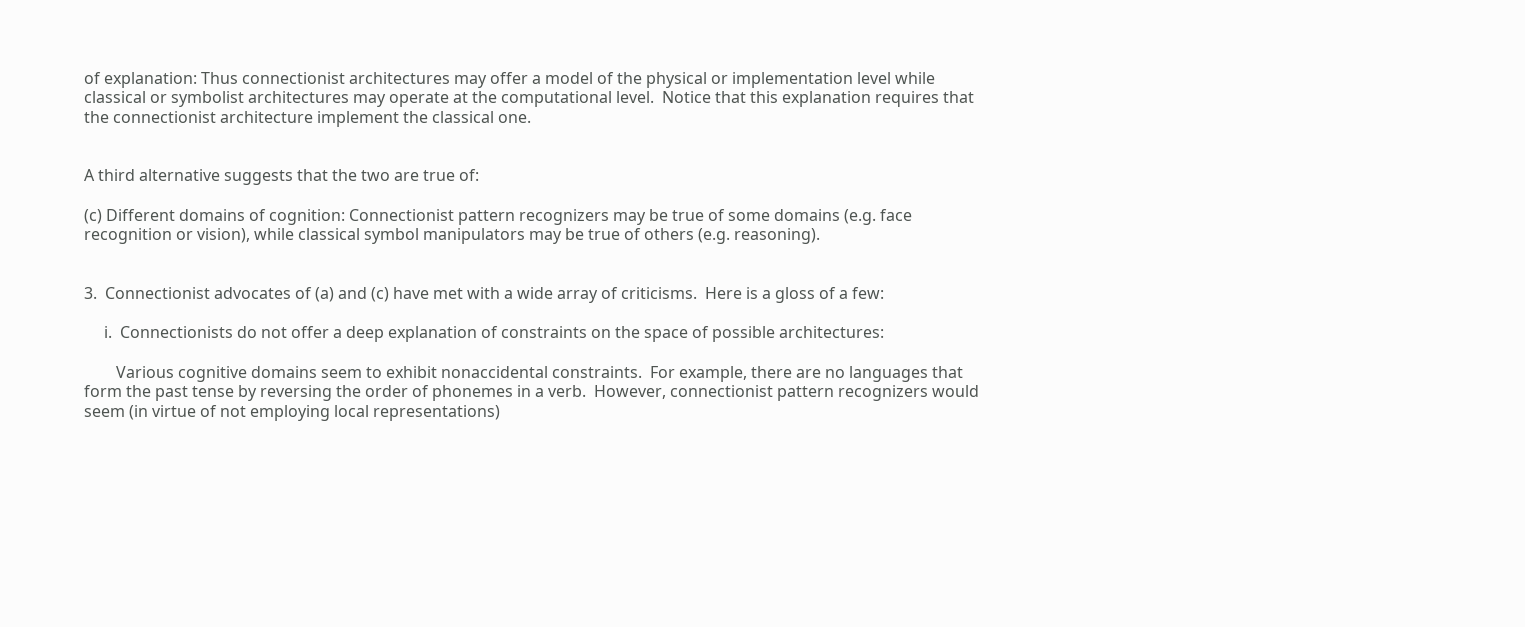of explanation: Thus connectionist architectures may offer a model of the physical or implementation level while classical or symbolist architectures may operate at the computational level.  Notice that this explanation requires that the connectionist architecture implement the classical one.


A third alternative suggests that the two are true of:

(c) Different domains of cognition: Connectionist pattern recognizers may be true of some domains (e.g. face recognition or vision), while classical symbol manipulators may be true of others (e.g. reasoning).


3.  Connectionist advocates of (a) and (c) have met with a wide array of criticisms.  Here is a gloss of a few:

     i.  Connectionists do not offer a deep explanation of constraints on the space of possible architectures:

        Various cognitive domains seem to exhibit nonaccidental constraints.  For example, there are no languages that form the past tense by reversing the order of phonemes in a verb.  However, connectionist pattern recognizers would seem (in virtue of not employing local representations)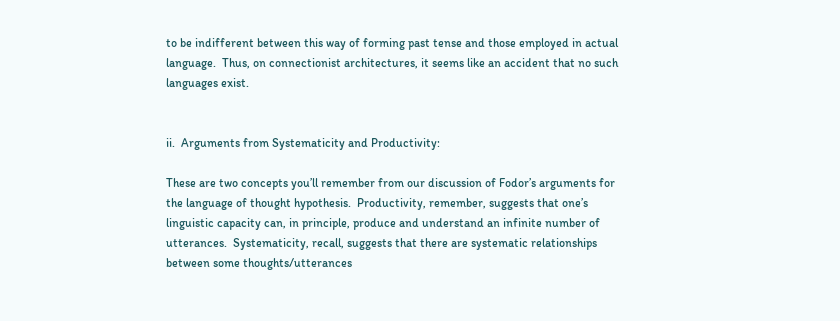to be indifferent between this way of forming past tense and those employed in actual language.  Thus, on connectionist architectures, it seems like an accident that no such languages exist.


ii.  Arguments from Systematicity and Productivity:

These are two concepts you’ll remember from our discussion of Fodor’s arguments for the language of thought hypothesis.  Productivity, remember, suggests that one’s linguistic capacity can, in principle, produce and understand an infinite number of utterances.  Systematicity, recall, suggests that there are systematic relationships between some thoughts/utterances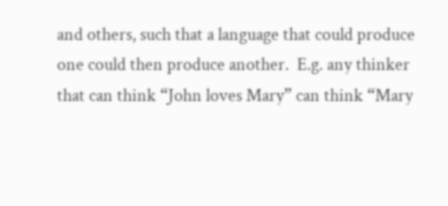and others, such that a language that could produce one could then produce another.  E.g. any thinker that can think “John loves Mary” can think “Mary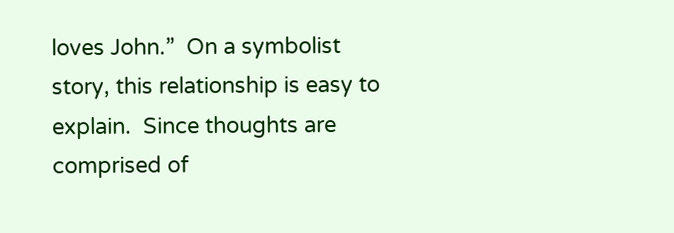loves John.”  On a symbolist story, this relationship is easy to explain.  Since thoughts are comprised of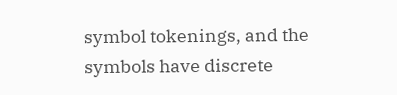symbol tokenings, and the symbols have discrete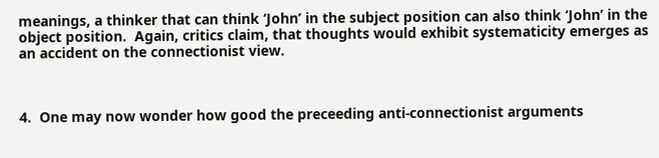meanings, a thinker that can think ‘John’ in the subject position can also think ‘John’ in the object position.  Again, critics claim, that thoughts would exhibit systematicity emerges as an accident on the connectionist view.



4.  One may now wonder how good the preceeding anti-connectionist arguments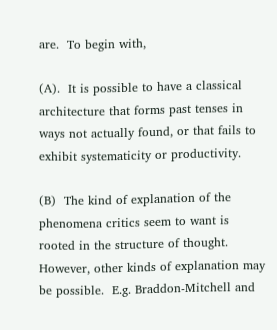are.  To begin with,

(A).  It is possible to have a classical architecture that forms past tenses in ways not actually found, or that fails to exhibit systematicity or productivity.

(B)  The kind of explanation of the phenomena critics seem to want is rooted in the structure of thought.  However, other kinds of explanation may be possible.  E.g. Braddon-Mitchell and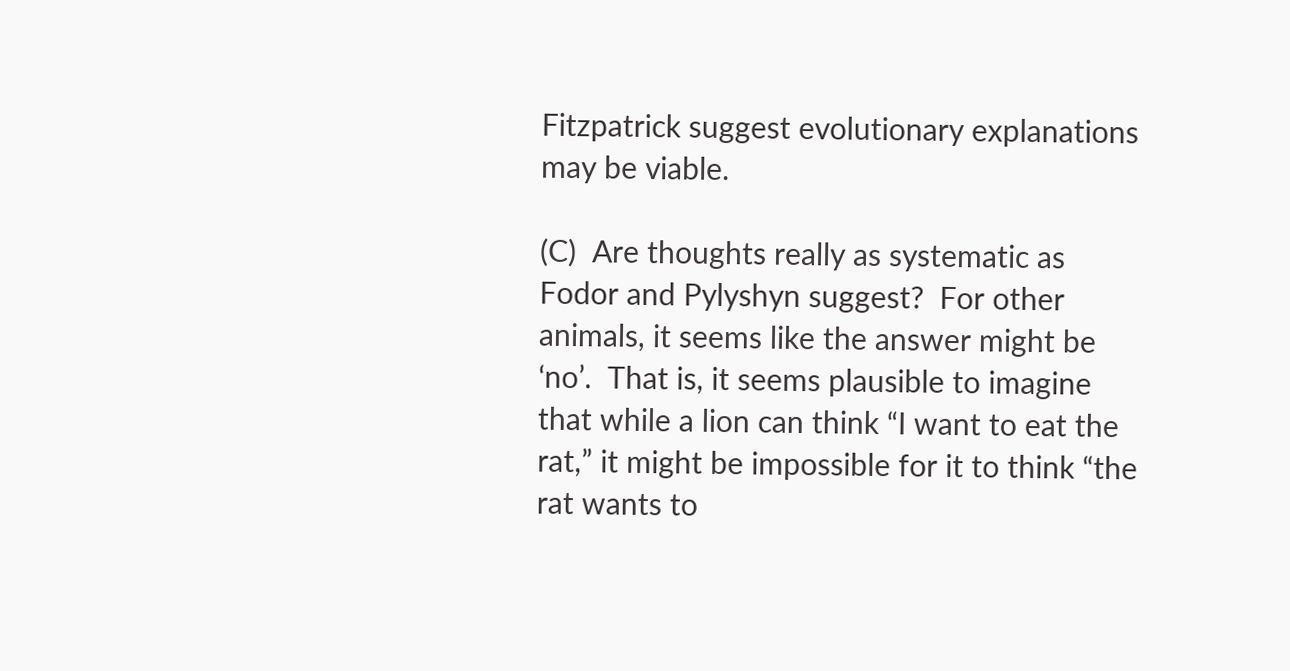Fitzpatrick suggest evolutionary explanations may be viable.

(C)  Are thoughts really as systematic as Fodor and Pylyshyn suggest?  For other animals, it seems like the answer might be ‘no’.  That is, it seems plausible to imagine that while a lion can think “I want to eat the rat,” it might be impossible for it to think “the rat wants to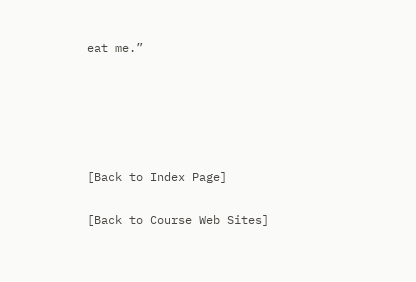eat me.”





[Back to Index Page]

[Back to Course Web Sites]